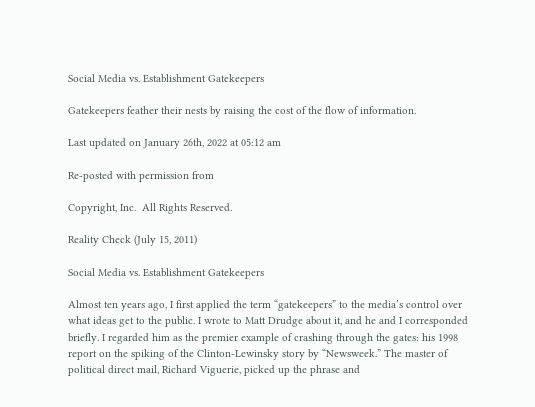Social Media vs. Establishment Gatekeepers

Gatekeepers feather their nests by raising the cost of the flow of information.

Last updated on January 26th, 2022 at 05:12 am

Re-posted with permission from

Copyright, Inc.  All Rights Reserved.

Reality Check (July 15, 2011)

Social Media vs. Establishment Gatekeepers

Almost ten years ago, I first applied the term “gatekeepers” to the media’s control over what ideas get to the public. I wrote to Matt Drudge about it, and he and I corresponded briefly. I regarded him as the premier example of crashing through the gates: his 1998 report on the spiking of the Clinton-Lewinsky story by “Newsweek.” The master of political direct mail, Richard Viguerie, picked up the phrase and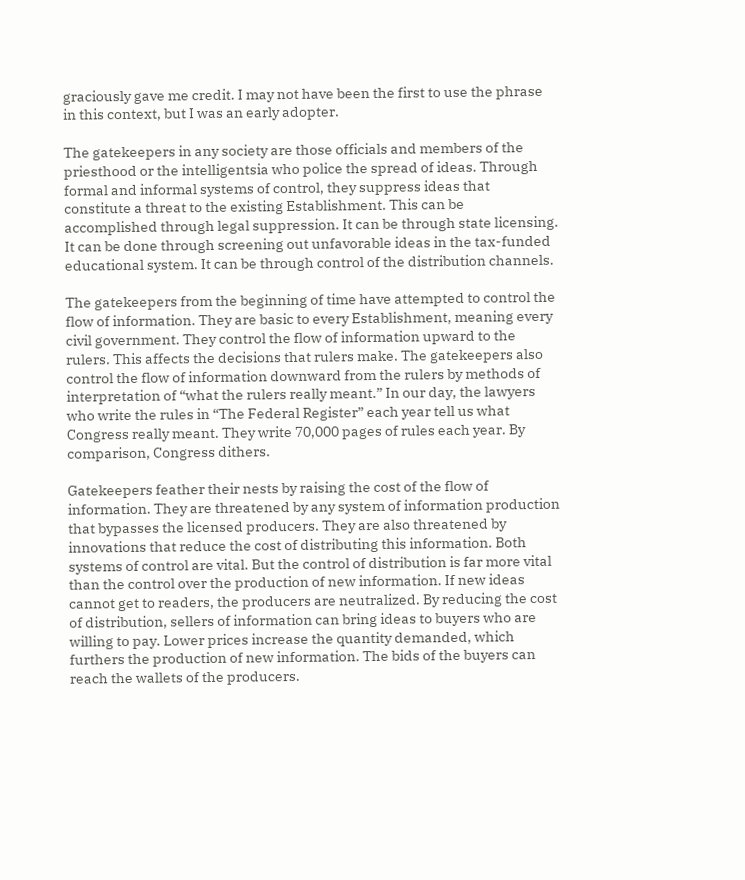graciously gave me credit. I may not have been the first to use the phrase in this context, but I was an early adopter.

The gatekeepers in any society are those officials and members of the priesthood or the intelligentsia who police the spread of ideas. Through formal and informal systems of control, they suppress ideas that constitute a threat to the existing Establishment. This can be accomplished through legal suppression. It can be through state licensing. It can be done through screening out unfavorable ideas in the tax-funded educational system. It can be through control of the distribution channels.

The gatekeepers from the beginning of time have attempted to control the flow of information. They are basic to every Establishment, meaning every civil government. They control the flow of information upward to the rulers. This affects the decisions that rulers make. The gatekeepers also control the flow of information downward from the rulers by methods of interpretation of “what the rulers really meant.” In our day, the lawyers who write the rules in “The Federal Register” each year tell us what Congress really meant. They write 70,000 pages of rules each year. By comparison, Congress dithers.

Gatekeepers feather their nests by raising the cost of the flow of information. They are threatened by any system of information production that bypasses the licensed producers. They are also threatened by innovations that reduce the cost of distributing this information. Both systems of control are vital. But the control of distribution is far more vital than the control over the production of new information. If new ideas cannot get to readers, the producers are neutralized. By reducing the cost of distribution, sellers of information can bring ideas to buyers who are willing to pay. Lower prices increase the quantity demanded, which furthers the production of new information. The bids of the buyers can reach the wallets of the producers.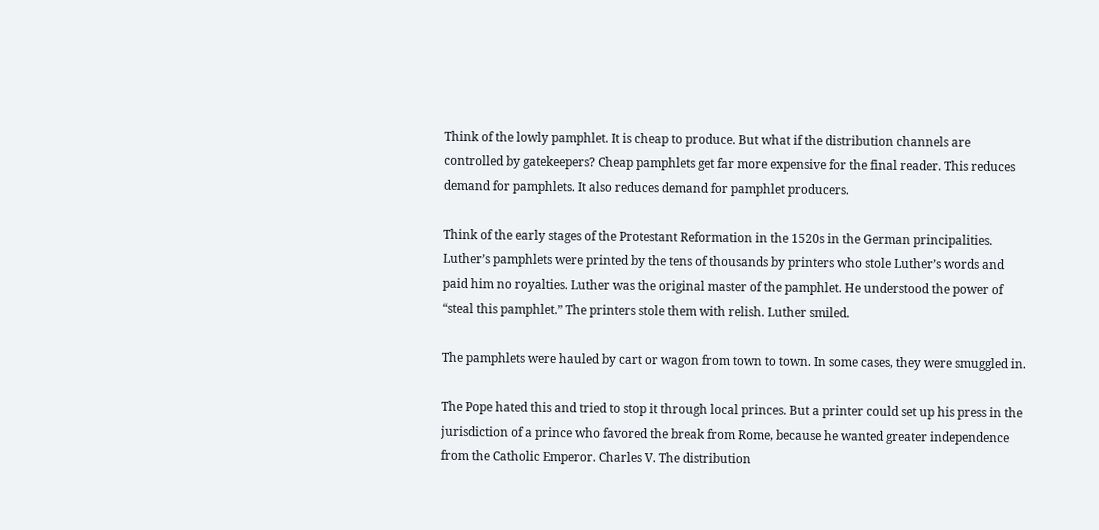Think of the lowly pamphlet. It is cheap to produce. But what if the distribution channels are controlled by gatekeepers? Cheap pamphlets get far more expensive for the final reader. This reduces demand for pamphlets. It also reduces demand for pamphlet producers.

Think of the early stages of the Protestant Reformation in the 1520s in the German principalities. Luther’s pamphlets were printed by the tens of thousands by printers who stole Luther’s words and paid him no royalties. Luther was the original master of the pamphlet. He understood the power of “steal this pamphlet.” The printers stole them with relish. Luther smiled.

The pamphlets were hauled by cart or wagon from town to town. In some cases, they were smuggled in.

The Pope hated this and tried to stop it through local princes. But a printer could set up his press in the jurisdiction of a prince who favored the break from Rome, because he wanted greater independence from the Catholic Emperor. Charles V. The distribution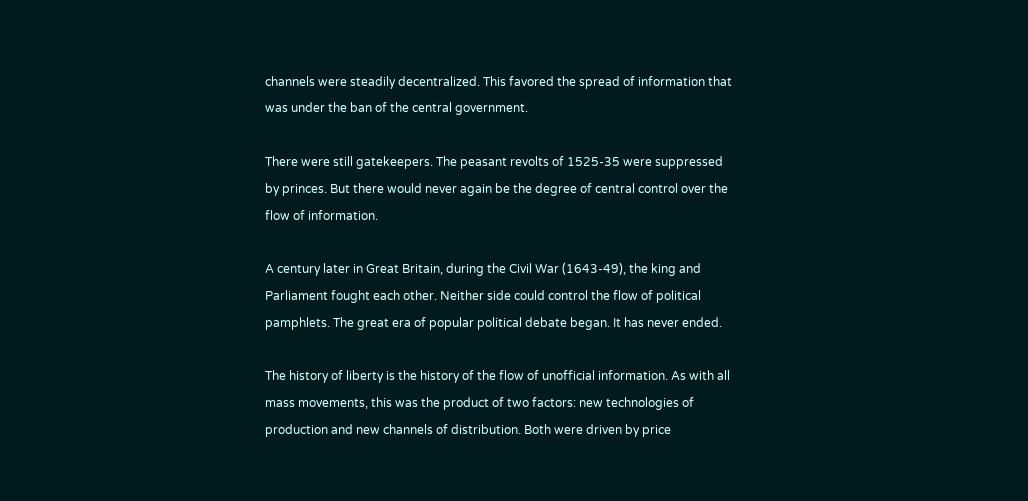channels were steadily decentralized. This favored the spread of information that was under the ban of the central government.

There were still gatekeepers. The peasant revolts of 1525-35 were suppressed by princes. But there would never again be the degree of central control over the flow of information.

A century later in Great Britain, during the Civil War (1643-49), the king and Parliament fought each other. Neither side could control the flow of political pamphlets. The great era of popular political debate began. It has never ended.

The history of liberty is the history of the flow of unofficial information. As with all mass movements, this was the product of two factors: new technologies of production and new channels of distribution. Both were driven by price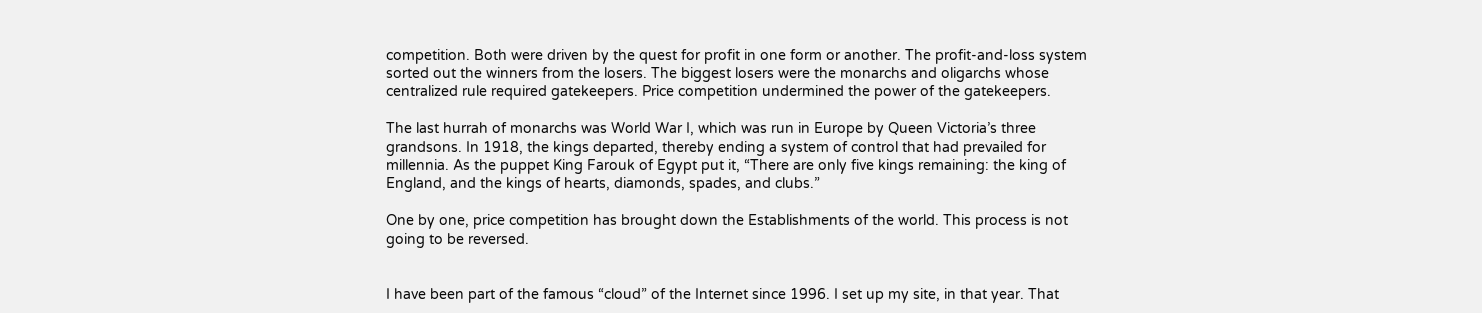competition. Both were driven by the quest for profit in one form or another. The profit-and-loss system sorted out the winners from the losers. The biggest losers were the monarchs and oligarchs whose centralized rule required gatekeepers. Price competition undermined the power of the gatekeepers.

The last hurrah of monarchs was World War I, which was run in Europe by Queen Victoria’s three grandsons. In 1918, the kings departed, thereby ending a system of control that had prevailed for millennia. As the puppet King Farouk of Egypt put it, “There are only five kings remaining: the king of England, and the kings of hearts, diamonds, spades, and clubs.”

One by one, price competition has brought down the Establishments of the world. This process is not going to be reversed.


I have been part of the famous “cloud” of the Internet since 1996. I set up my site, in that year. That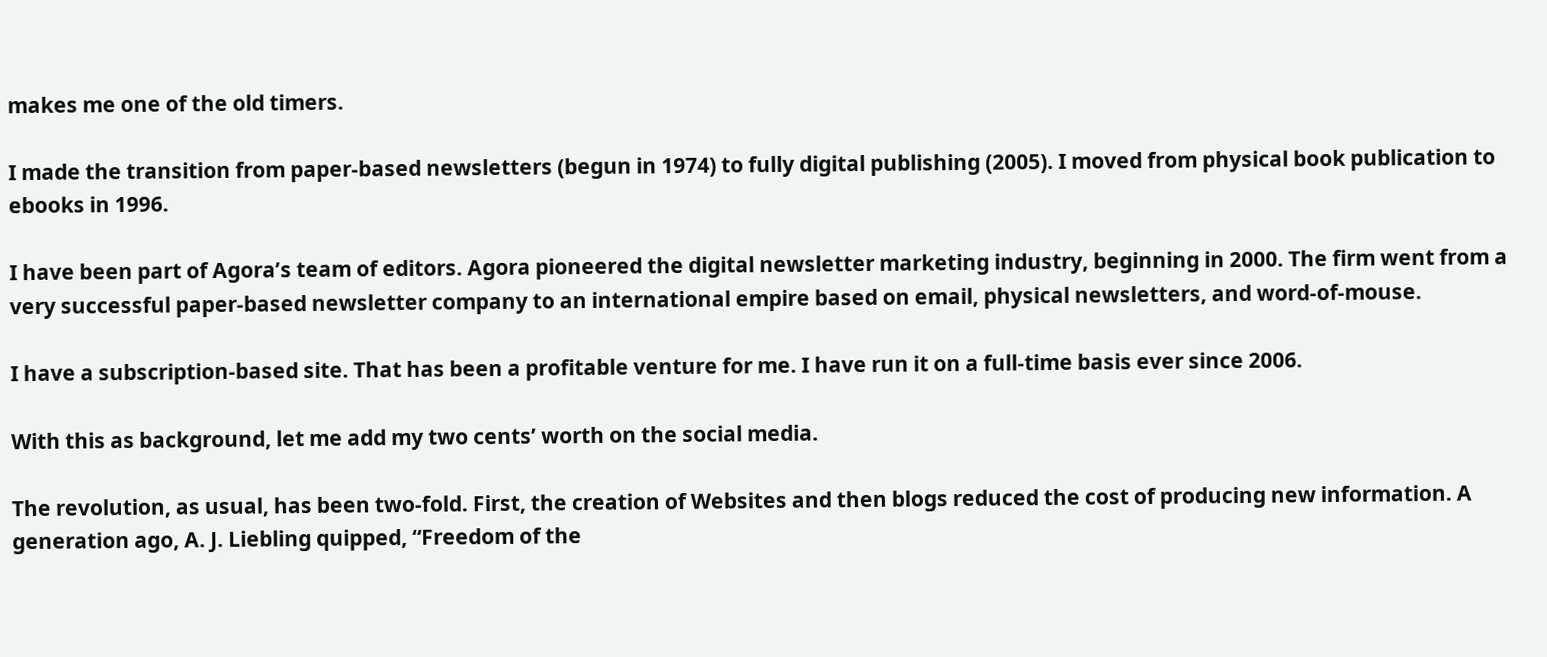makes me one of the old timers.

I made the transition from paper-based newsletters (begun in 1974) to fully digital publishing (2005). I moved from physical book publication to ebooks in 1996.

I have been part of Agora’s team of editors. Agora pioneered the digital newsletter marketing industry, beginning in 2000. The firm went from a very successful paper-based newsletter company to an international empire based on email, physical newsletters, and word-of-mouse.

I have a subscription-based site. That has been a profitable venture for me. I have run it on a full-time basis ever since 2006.

With this as background, let me add my two cents’ worth on the social media.

The revolution, as usual, has been two-fold. First, the creation of Websites and then blogs reduced the cost of producing new information. A generation ago, A. J. Liebling quipped, “Freedom of the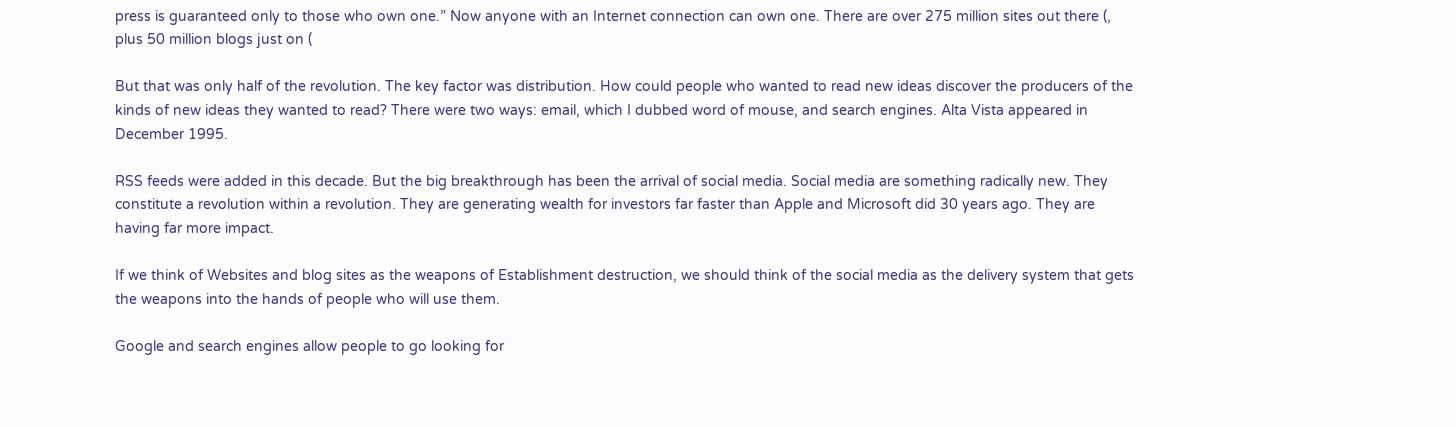press is guaranteed only to those who own one.” Now anyone with an Internet connection can own one. There are over 275 million sites out there (, plus 50 million blogs just on (

But that was only half of the revolution. The key factor was distribution. How could people who wanted to read new ideas discover the producers of the kinds of new ideas they wanted to read? There were two ways: email, which I dubbed word of mouse, and search engines. Alta Vista appeared in December 1995.

RSS feeds were added in this decade. But the big breakthrough has been the arrival of social media. Social media are something radically new. They constitute a revolution within a revolution. They are generating wealth for investors far faster than Apple and Microsoft did 30 years ago. They are having far more impact.

If we think of Websites and blog sites as the weapons of Establishment destruction, we should think of the social media as the delivery system that gets the weapons into the hands of people who will use them.

Google and search engines allow people to go looking for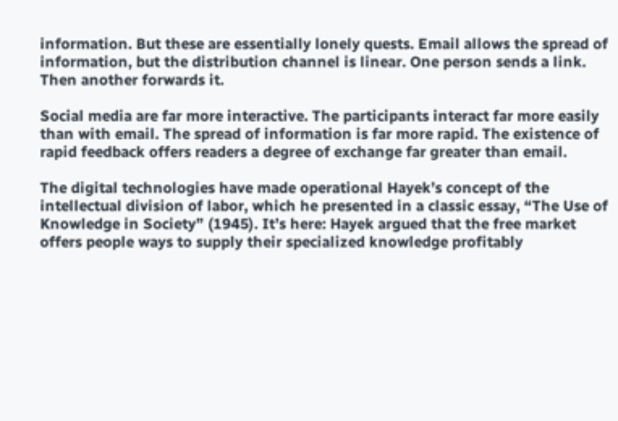information. But these are essentially lonely quests. Email allows the spread of information, but the distribution channel is linear. One person sends a link. Then another forwards it.

Social media are far more interactive. The participants interact far more easily than with email. The spread of information is far more rapid. The existence of rapid feedback offers readers a degree of exchange far greater than email.

The digital technologies have made operational Hayek’s concept of the intellectual division of labor, which he presented in a classic essay, “The Use of Knowledge in Society” (1945). It’s here: Hayek argued that the free market offers people ways to supply their specialized knowledge profitably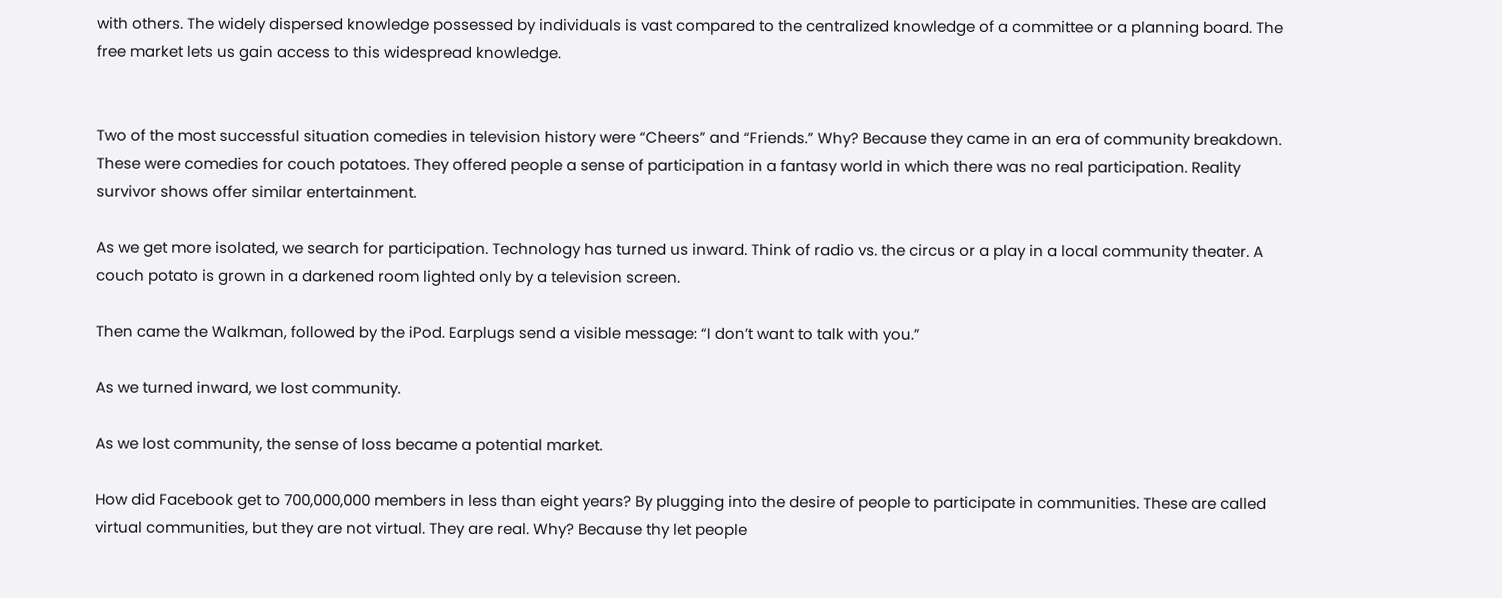with others. The widely dispersed knowledge possessed by individuals is vast compared to the centralized knowledge of a committee or a planning board. The free market lets us gain access to this widespread knowledge.


Two of the most successful situation comedies in television history were “Cheers” and “Friends.” Why? Because they came in an era of community breakdown. These were comedies for couch potatoes. They offered people a sense of participation in a fantasy world in which there was no real participation. Reality survivor shows offer similar entertainment.

As we get more isolated, we search for participation. Technology has turned us inward. Think of radio vs. the circus or a play in a local community theater. A couch potato is grown in a darkened room lighted only by a television screen.

Then came the Walkman, followed by the iPod. Earplugs send a visible message: “I don’t want to talk with you.”

As we turned inward, we lost community.

As we lost community, the sense of loss became a potential market.

How did Facebook get to 700,000,000 members in less than eight years? By plugging into the desire of people to participate in communities. These are called virtual communities, but they are not virtual. They are real. Why? Because thy let people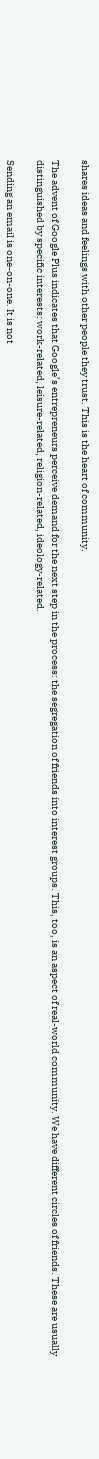shares ideas and feelings with other people they trust. This is the heart of community.

The advent of Google Plus indicates that Google’s entrepreneurs perceive demand for the next step in the process: the segregation of friends into interest groups. This, too, is an aspect of real-world community. We have different circles of friends. These are usually distinguished by specific interests: work-related, leisure-related, religion-related, ideology-related.

Sending an email is one-on-one. It is not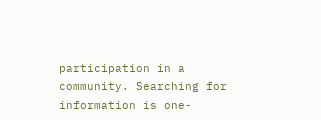participation in a community. Searching for information is one-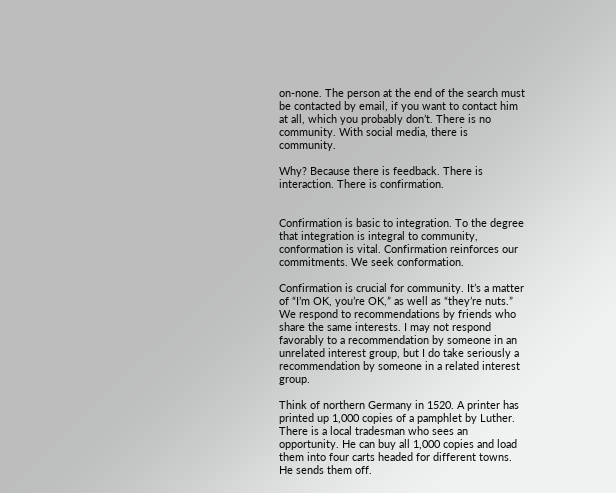on-none. The person at the end of the search must be contacted by email, if you want to contact him at all, which you probably don’t. There is no community. With social media, there is community.

Why? Because there is feedback. There is interaction. There is confirmation.


Confirmation is basic to integration. To the degree that integration is integral to community, conformation is vital. Confirmation reinforces our commitments. We seek conformation.

Confirmation is crucial for community. It’s a matter of “I’m OK, you’re OK,” as well as “they’re nuts.” We respond to recommendations by friends who share the same interests. I may not respond favorably to a recommendation by someone in an unrelated interest group, but I do take seriously a recommendation by someone in a related interest group.

Think of northern Germany in 1520. A printer has printed up 1,000 copies of a pamphlet by Luther. There is a local tradesman who sees an opportunity. He can buy all 1,000 copies and load them into four carts headed for different towns. He sends them off.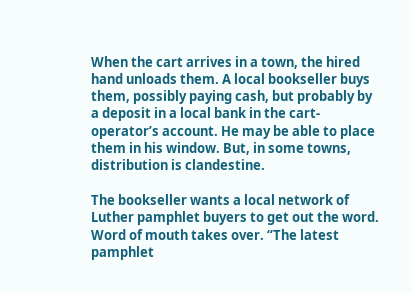When the cart arrives in a town, the hired hand unloads them. A local bookseller buys them, possibly paying cash, but probably by a deposit in a local bank in the cart-operator’s account. He may be able to place them in his window. But, in some towns, distribution is clandestine.

The bookseller wants a local network of Luther pamphlet buyers to get out the word. Word of mouth takes over. “The latest pamphlet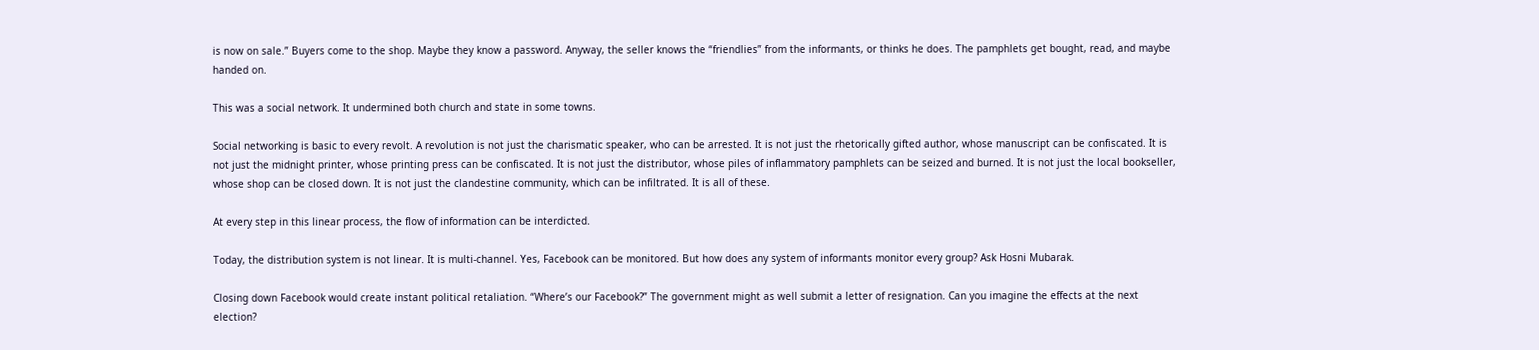is now on sale.” Buyers come to the shop. Maybe they know a password. Anyway, the seller knows the “friendlies” from the informants, or thinks he does. The pamphlets get bought, read, and maybe handed on.

This was a social network. It undermined both church and state in some towns.

Social networking is basic to every revolt. A revolution is not just the charismatic speaker, who can be arrested. It is not just the rhetorically gifted author, whose manuscript can be confiscated. It is not just the midnight printer, whose printing press can be confiscated. It is not just the distributor, whose piles of inflammatory pamphlets can be seized and burned. It is not just the local bookseller, whose shop can be closed down. It is not just the clandestine community, which can be infiltrated. It is all of these.

At every step in this linear process, the flow of information can be interdicted.

Today, the distribution system is not linear. It is multi-channel. Yes, Facebook can be monitored. But how does any system of informants monitor every group? Ask Hosni Mubarak.

Closing down Facebook would create instant political retaliation. “Where’s our Facebook?” The government might as well submit a letter of resignation. Can you imagine the effects at the next election?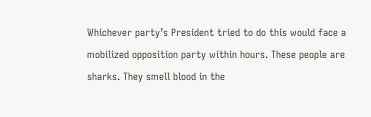Whichever party’s President tried to do this would face a mobilized opposition party within hours. These people are sharks. They smell blood in the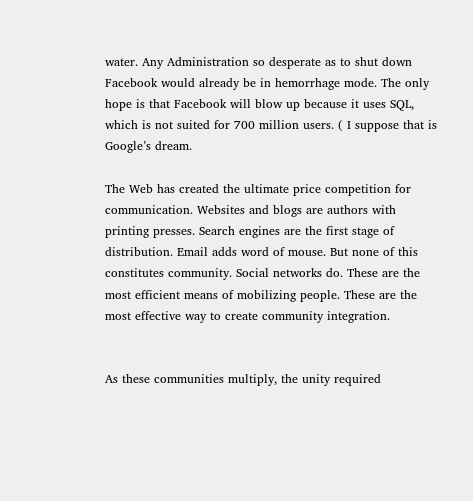water. Any Administration so desperate as to shut down Facebook would already be in hemorrhage mode. The only hope is that Facebook will blow up because it uses SQL, which is not suited for 700 million users. ( I suppose that is Google’s dream.

The Web has created the ultimate price competition for communication. Websites and blogs are authors with printing presses. Search engines are the first stage of distribution. Email adds word of mouse. But none of this constitutes community. Social networks do. These are the most efficient means of mobilizing people. These are the most effective way to create community integration.


As these communities multiply, the unity required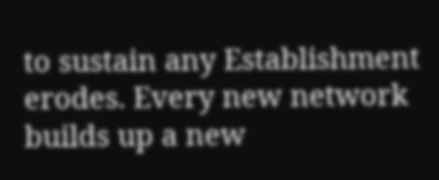to sustain any Establishment erodes. Every new network builds up a new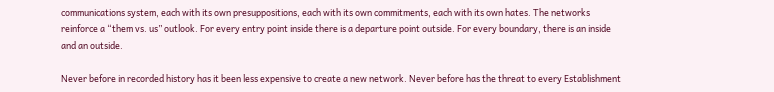communications system, each with its own presuppositions, each with its own commitments, each with its own hates. The networks reinforce a “them vs. us” outlook. For every entry point inside there is a departure point outside. For every boundary, there is an inside and an outside.

Never before in recorded history has it been less expensive to create a new network. Never before has the threat to every Establishment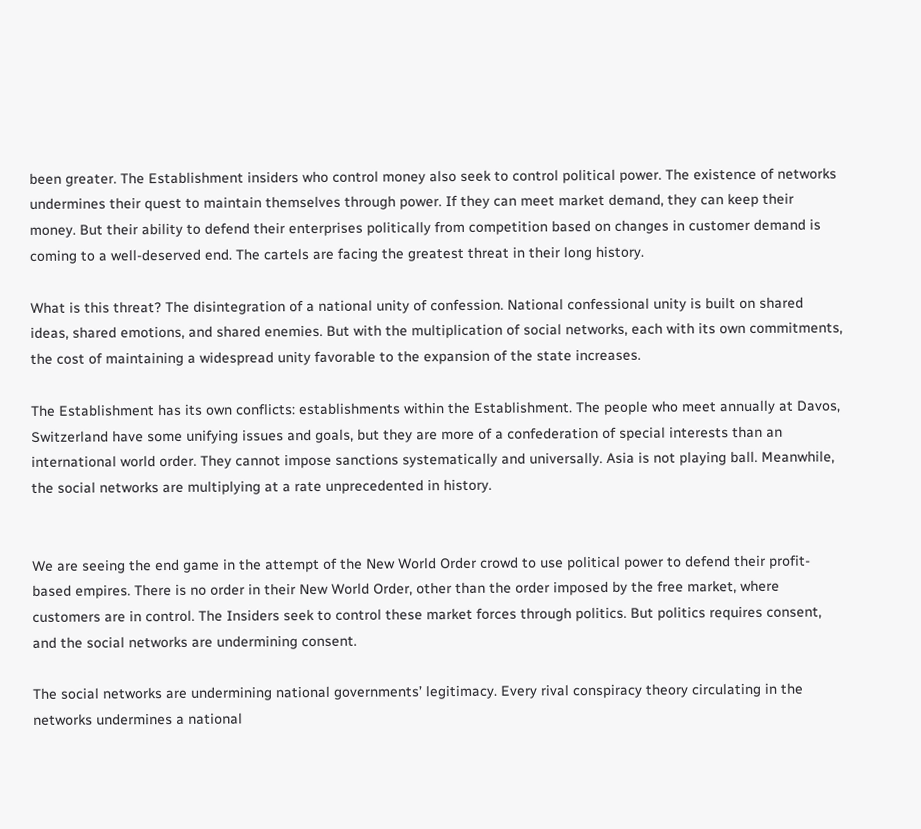been greater. The Establishment insiders who control money also seek to control political power. The existence of networks undermines their quest to maintain themselves through power. If they can meet market demand, they can keep their money. But their ability to defend their enterprises politically from competition based on changes in customer demand is coming to a well-deserved end. The cartels are facing the greatest threat in their long history.

What is this threat? The disintegration of a national unity of confession. National confessional unity is built on shared ideas, shared emotions, and shared enemies. But with the multiplication of social networks, each with its own commitments, the cost of maintaining a widespread unity favorable to the expansion of the state increases.

The Establishment has its own conflicts: establishments within the Establishment. The people who meet annually at Davos, Switzerland have some unifying issues and goals, but they are more of a confederation of special interests than an international world order. They cannot impose sanctions systematically and universally. Asia is not playing ball. Meanwhile, the social networks are multiplying at a rate unprecedented in history.


We are seeing the end game in the attempt of the New World Order crowd to use political power to defend their profit-based empires. There is no order in their New World Order, other than the order imposed by the free market, where customers are in control. The Insiders seek to control these market forces through politics. But politics requires consent, and the social networks are undermining consent.

The social networks are undermining national governments’ legitimacy. Every rival conspiracy theory circulating in the networks undermines a national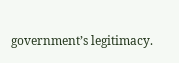government’s legitimacy.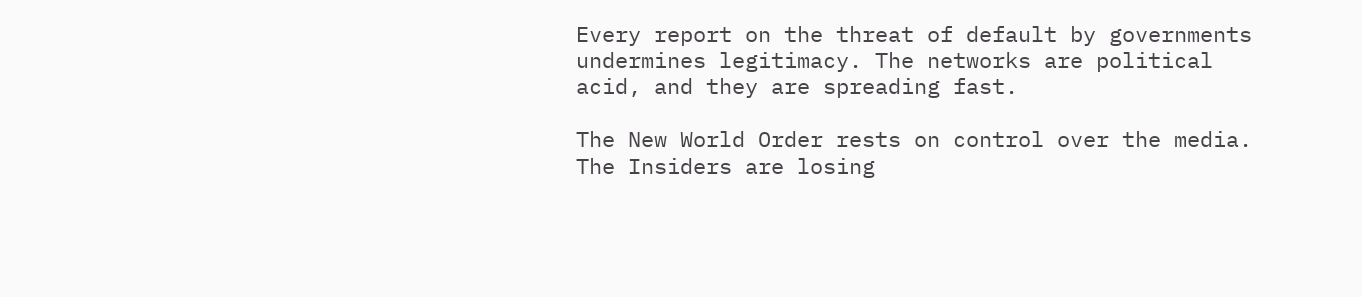Every report on the threat of default by governments undermines legitimacy. The networks are political acid, and they are spreading fast.

The New World Order rests on control over the media. The Insiders are losing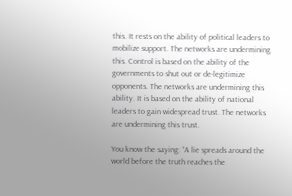this. It rests on the ability of political leaders to mobilize support. The networks are undermining this. Control is based on the ability of the governments to shut out or de-legitimize opponents. The networks are undermining this ability. It is based on the ability of national leaders to gain widespread trust. The networks are undermining this trust.

You know the saying: “A lie spreads around the world before the truth reaches the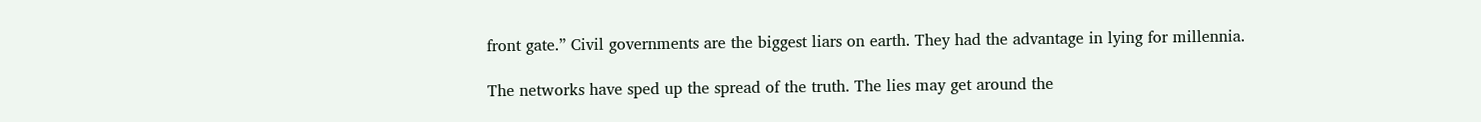front gate.” Civil governments are the biggest liars on earth. They had the advantage in lying for millennia.

The networks have sped up the spread of the truth. The lies may get around the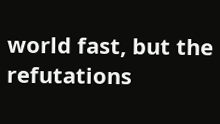world fast, but the refutations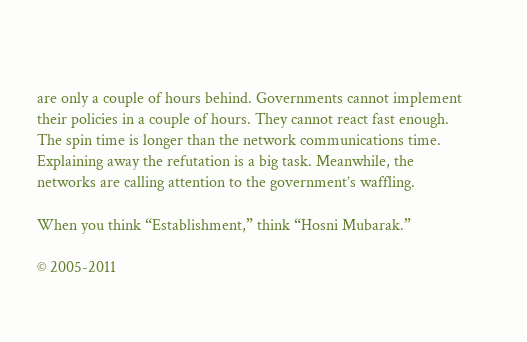are only a couple of hours behind. Governments cannot implement their policies in a couple of hours. They cannot react fast enough. The spin time is longer than the network communications time. Explaining away the refutation is a big task. Meanwhile, the networks are calling attention to the government’s waffling.

When you think “Establishment,” think “Hosni Mubarak.”

© 2005-2011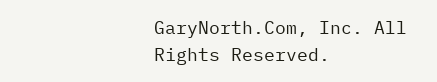GaryNorth.Com, Inc. All Rights Reserved.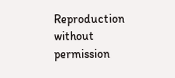Reproduction without permission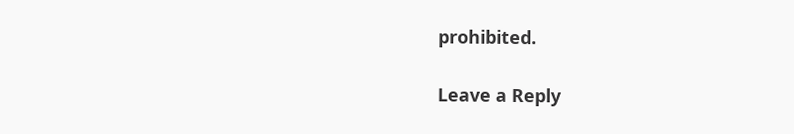prohibited.

Leave a Reply